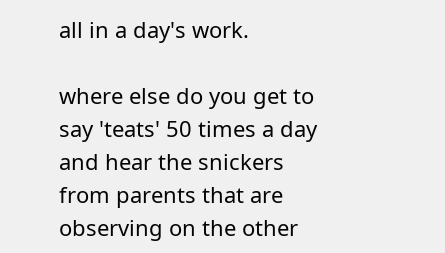all in a day's work.

where else do you get to say 'teats' 50 times a day and hear the snickers from parents that are observing on the other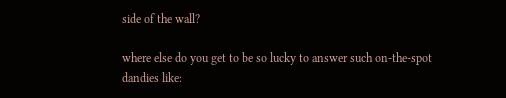side of the wall?

where else do you get to be so lucky to answer such on-the-spot dandies like: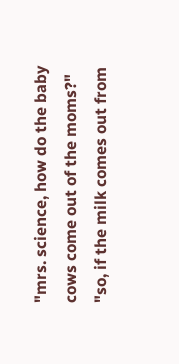"mrs. science, how do the baby cows come out of the moms?"
"so, if the milk comes out from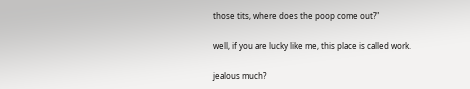those tits, where does the poop come out?"

well, if you are lucky like me, this place is called work.

jealous much?